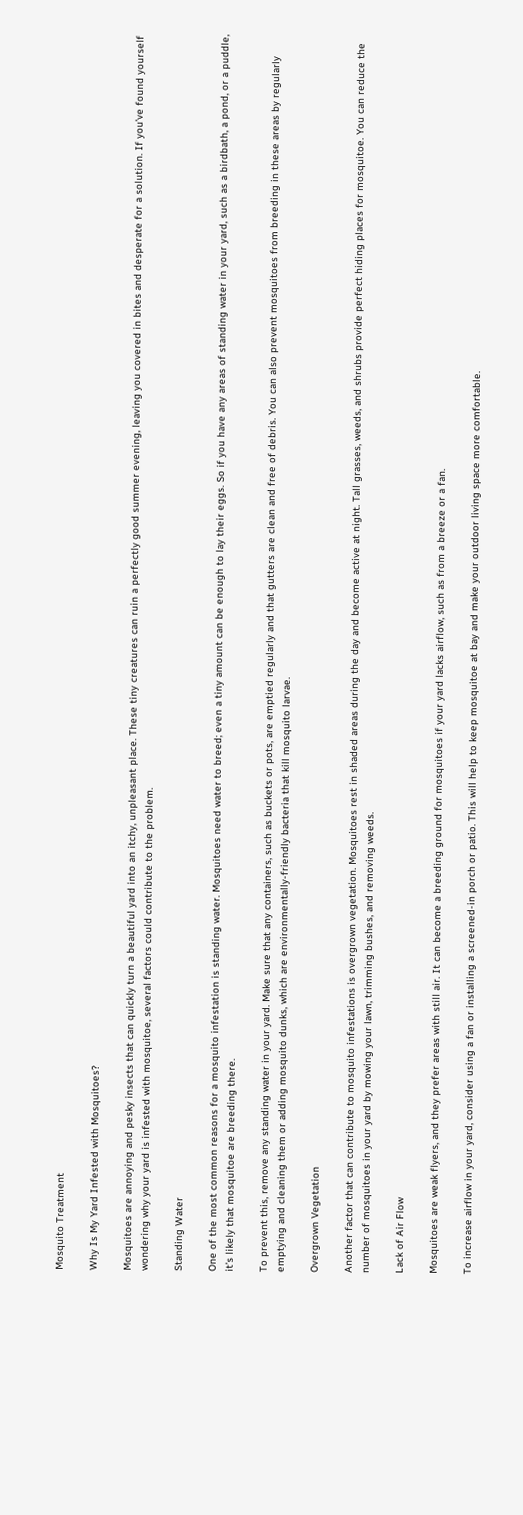Mosquito Treatment

Why Is My Yard Infested with Mosquitoes?

Mosquitoes are annoying and pesky insects that can quickly turn a beautiful yard into an itchy, unpleasant place. These tiny creatures can ruin a perfectly good summer evening, leaving you covered in bites and desperate for a solution. If you’ve found yourself wondering why your yard is infested with mosquitoe, several factors could contribute to the problem.

Standing Water

One of the most common reasons for a mosquito infestation is standing water. Mosquitoes need water to breed; even a tiny amount can be enough to lay their eggs. So if you have any areas of standing water in your yard, such as a birdbath, a pond, or a puddle, it’s likely that mosquitoe are breeding there.

To prevent this, remove any standing water in your yard. Make sure that any containers, such as buckets or pots, are emptied regularly and that gutters are clean and free of debris. You can also prevent mosquitoes from breeding in these areas by regularly emptying and cleaning them or adding mosquito dunks, which are environmentally-friendly bacteria that kill mosquito larvae.

Overgrown Vegetation

Another factor that can contribute to mosquito infestations is overgrown vegetation. Mosquitoes rest in shaded areas during the day and become active at night. Tall grasses, weeds, and shrubs provide perfect hiding places for mosquitoe. You can reduce the number of mosquitoes in your yard by mowing your lawn, trimming bushes, and removing weeds.

Lack of Air Flow

Mosquitoes are weak flyers, and they prefer areas with still air. It can become a breeding ground for mosquitoes if your yard lacks airflow, such as from a breeze or a fan.

To increase airflow in your yard, consider using a fan or installing a screened-in porch or patio. This will help to keep mosquitoe at bay and make your outdoor living space more comfortable.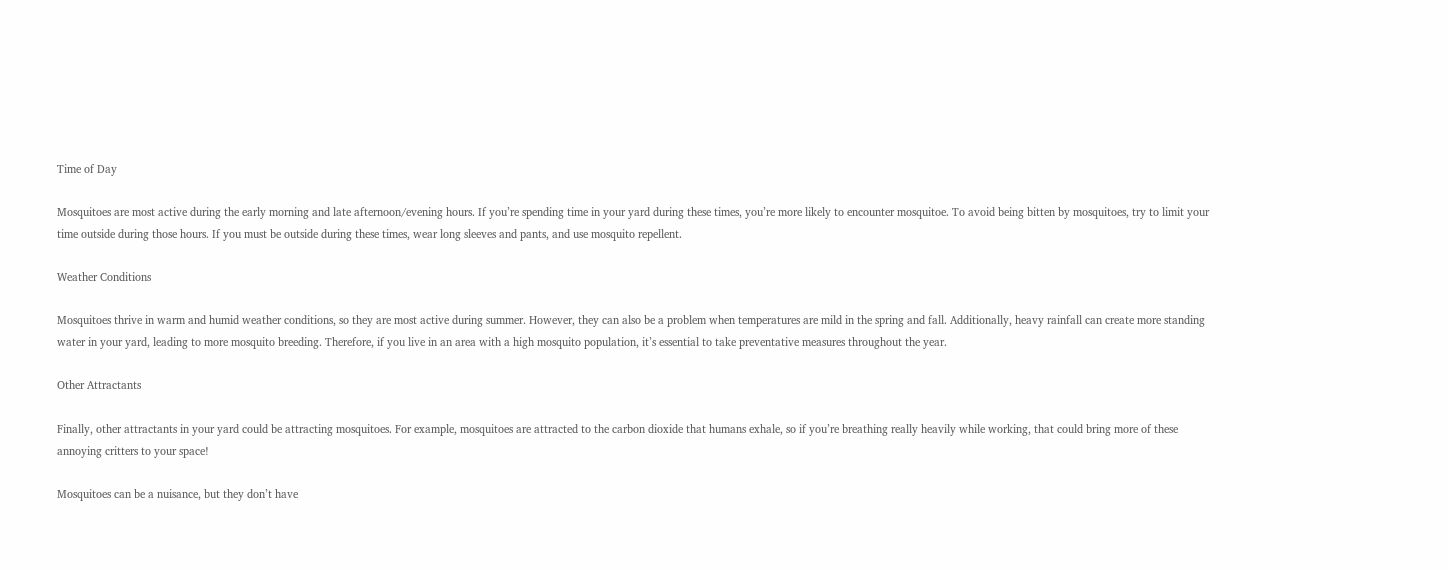Time of Day

Mosquitoes are most active during the early morning and late afternoon/evening hours. If you’re spending time in your yard during these times, you’re more likely to encounter mosquitoe. To avoid being bitten by mosquitoes, try to limit your time outside during those hours. If you must be outside during these times, wear long sleeves and pants, and use mosquito repellent.

Weather Conditions

Mosquitoes thrive in warm and humid weather conditions, so they are most active during summer. However, they can also be a problem when temperatures are mild in the spring and fall. Additionally, heavy rainfall can create more standing water in your yard, leading to more mosquito breeding. Therefore, if you live in an area with a high mosquito population, it’s essential to take preventative measures throughout the year.

Other Attractants

Finally, other attractants in your yard could be attracting mosquitoes. For example, mosquitoes are attracted to the carbon dioxide that humans exhale, so if you’re breathing really heavily while working, that could bring more of these annoying critters to your space!

Mosquitoes can be a nuisance, but they don’t have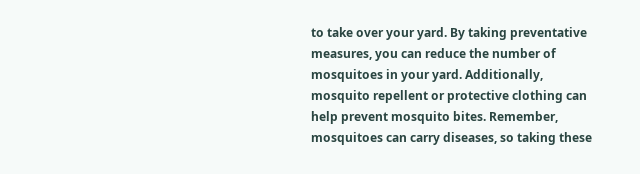to take over your yard. By taking preventative measures, you can reduce the number of mosquitoes in your yard. Additionally, mosquito repellent or protective clothing can help prevent mosquito bites. Remember, mosquitoes can carry diseases, so taking these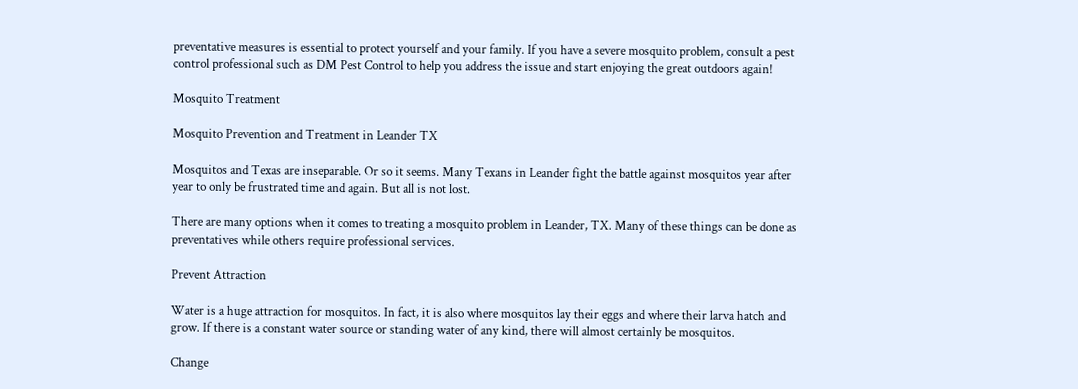preventative measures is essential to protect yourself and your family. If you have a severe mosquito problem, consult a pest control professional such as DM Pest Control to help you address the issue and start enjoying the great outdoors again!

Mosquito Treatment

Mosquito Prevention and Treatment in Leander TX

Mosquitos and Texas are inseparable. Or so it seems. Many Texans in Leander fight the battle against mosquitos year after year to only be frustrated time and again. But all is not lost.

There are many options when it comes to treating a mosquito problem in Leander, TX. Many of these things can be done as preventatives while others require professional services.

Prevent Attraction

Water is a huge attraction for mosquitos. In fact, it is also where mosquitos lay their eggs and where their larva hatch and grow. If there is a constant water source or standing water of any kind, there will almost certainly be mosquitos.

Change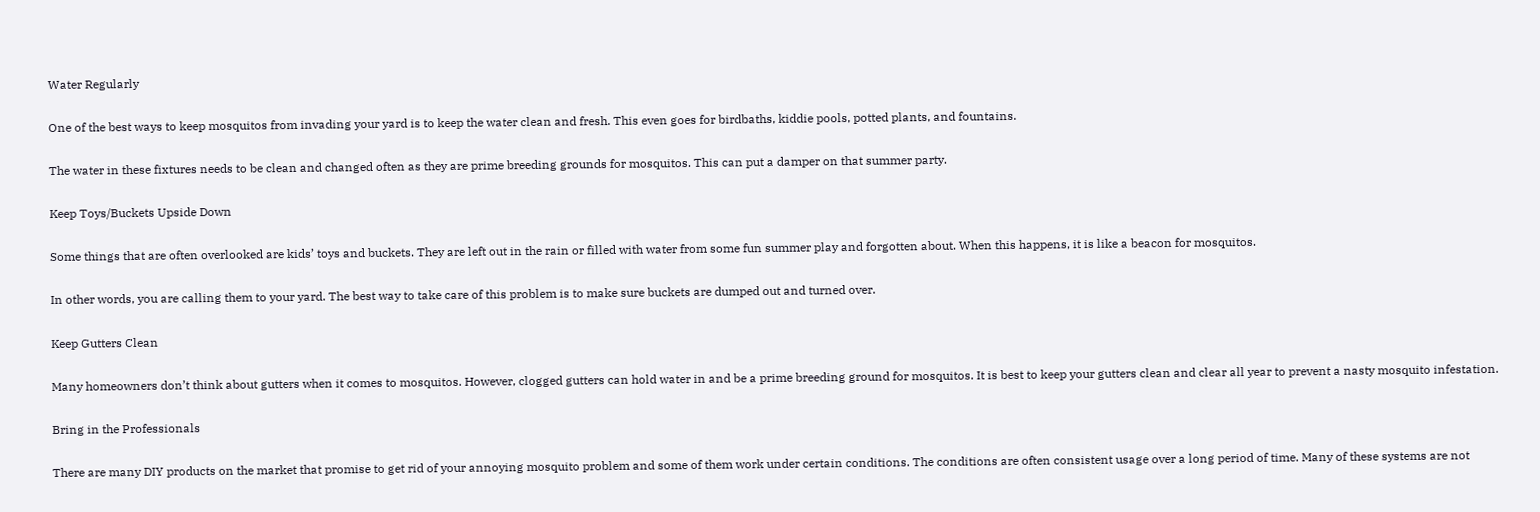Water Regularly

One of the best ways to keep mosquitos from invading your yard is to keep the water clean and fresh. This even goes for birdbaths, kiddie pools, potted plants, and fountains.

The water in these fixtures needs to be clean and changed often as they are prime breeding grounds for mosquitos. This can put a damper on that summer party.

Keep Toys/Buckets Upside Down

Some things that are often overlooked are kids’ toys and buckets. They are left out in the rain or filled with water from some fun summer play and forgotten about. When this happens, it is like a beacon for mosquitos.

In other words, you are calling them to your yard. The best way to take care of this problem is to make sure buckets are dumped out and turned over.

Keep Gutters Clean

Many homeowners don’t think about gutters when it comes to mosquitos. However, clogged gutters can hold water in and be a prime breeding ground for mosquitos. It is best to keep your gutters clean and clear all year to prevent a nasty mosquito infestation.

Bring in the Professionals

There are many DIY products on the market that promise to get rid of your annoying mosquito problem and some of them work under certain conditions. The conditions are often consistent usage over a long period of time. Many of these systems are not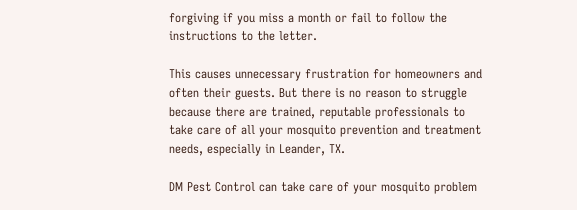forgiving if you miss a month or fail to follow the instructions to the letter.

This causes unnecessary frustration for homeowners and often their guests. But there is no reason to struggle because there are trained, reputable professionals to take care of all your mosquito prevention and treatment needs, especially in Leander, TX.

DM Pest Control can take care of your mosquito problem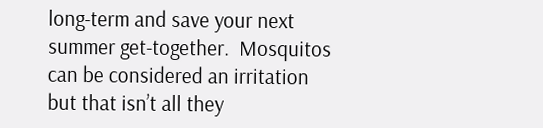long-term and save your next summer get-together.  Mosquitos can be considered an irritation but that isn’t all they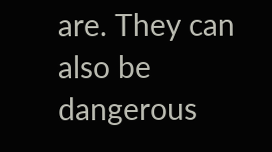are. They can also be dangerous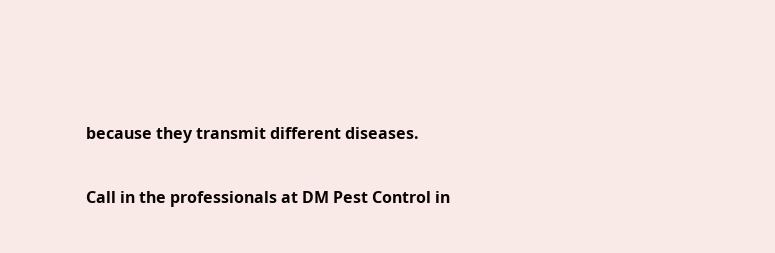because they transmit different diseases.

Call in the professionals at DM Pest Control in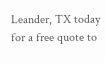Leander, TX today for a free quote to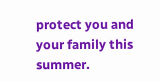protect you and your family this summer.